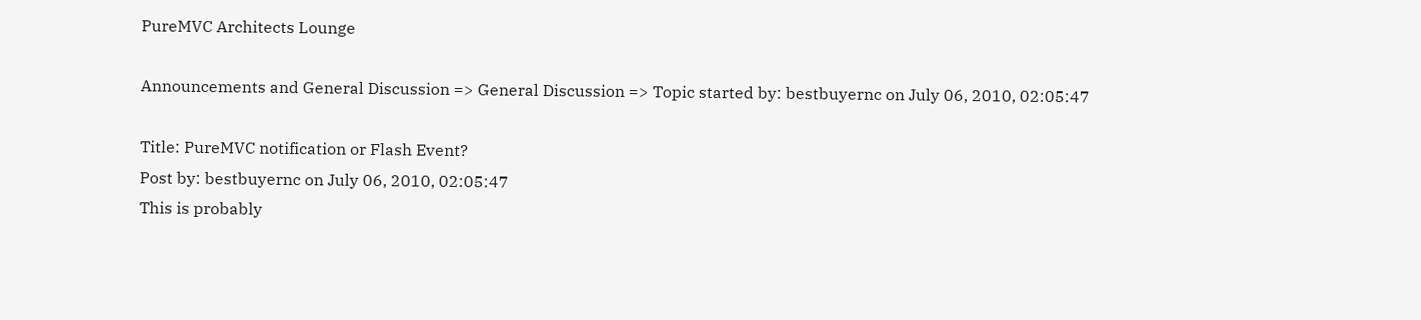PureMVC Architects Lounge

Announcements and General Discussion => General Discussion => Topic started by: bestbuyernc on July 06, 2010, 02:05:47

Title: PureMVC notification or Flash Event?
Post by: bestbuyernc on July 06, 2010, 02:05:47
This is probably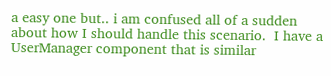a easy one but.. i am confused all of a sudden about how I should handle this scenario.  I have a UserManager component that is similar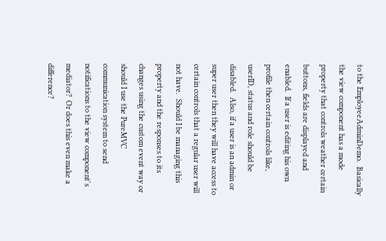to the EmployeeAdminDemo.  Basically the view component has a mode property that controls weather certain buttons, fields are displayed and enabled.  If a user is editing his own profile then certain controls like, userID, status and role should be disabled.  Also, if a user is an admin or super user then they will have access to certain controls that a regular user will not have.  Should I be managing this property and the responses to its changes using the custom event way or should I use the PureMVC communication system to send notifications to the view component's mediator?  Or does this even make a difference?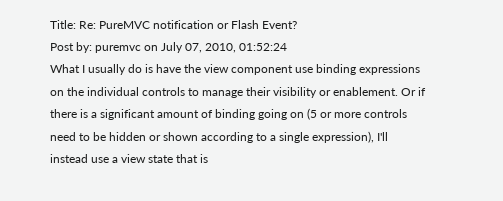Title: Re: PureMVC notification or Flash Event?
Post by: puremvc on July 07, 2010, 01:52:24
What I usually do is have the view component use binding expressions on the individual controls to manage their visibility or enablement. Or if there is a significant amount of binding going on (5 or more controls need to be hidden or shown according to a single expression), I'll instead use a view state that is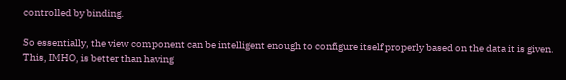controlled by binding.

So essentially, the view component can be intelligent enough to configure itself properly based on the data it is given. This, IMHO, is better than having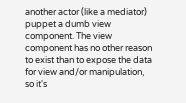another actor (like a mediator) puppet a dumb view component. The view component has no other reason to exist than to expose the data for view and/or manipulation, so it's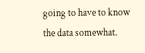going to have to know the data somewhat.